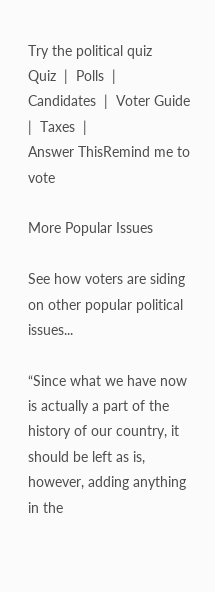Try the political quiz
Quiz  |  Polls  |  Candidates  |  Voter Guide  |  Taxes  |
Answer ThisRemind me to vote

More Popular Issues

See how voters are siding on other popular political issues...

“Since what we have now is actually a part of the history of our country, it should be left as is, however, adding anything in the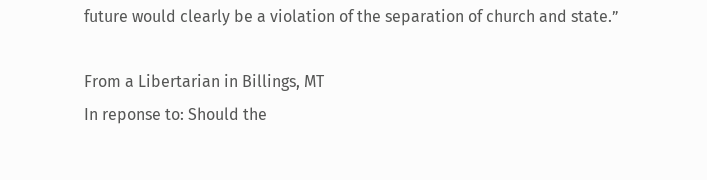future would clearly be a violation of the separation of church and state.”

From a Libertarian in Billings, MT
In reponse to: Should the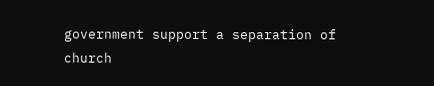government support a separation of church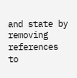and state by removing references to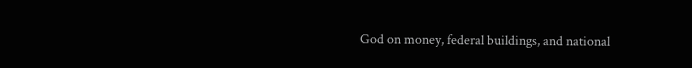God on money, federal buildings, and national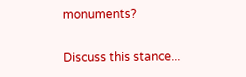monuments?

Discuss this stance...